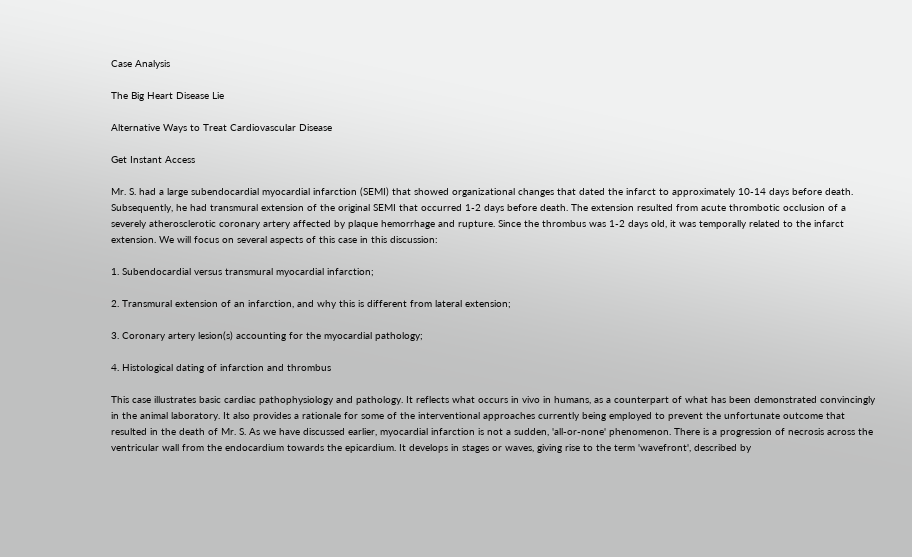Case Analysis

The Big Heart Disease Lie

Alternative Ways to Treat Cardiovascular Disease

Get Instant Access

Mr. S. had a large subendocardial myocardial infarction (SEMI) that showed organizational changes that dated the infarct to approximately 10-14 days before death. Subsequently, he had transmural extension of the original SEMI that occurred 1-2 days before death. The extension resulted from acute thrombotic occlusion of a severely atherosclerotic coronary artery affected by plaque hemorrhage and rupture. Since the thrombus was 1-2 days old, it was temporally related to the infarct extension. We will focus on several aspects of this case in this discussion:

1. Subendocardial versus transmural myocardial infarction;

2. Transmural extension of an infarction, and why this is different from lateral extension;

3. Coronary artery lesion(s) accounting for the myocardial pathology;

4. Histological dating of infarction and thrombus

This case illustrates basic cardiac pathophysiology and pathology. It reflects what occurs in vivo in humans, as a counterpart of what has been demonstrated convincingly in the animal laboratory. It also provides a rationale for some of the interventional approaches currently being employed to prevent the unfortunate outcome that resulted in the death of Mr. S. As we have discussed earlier, myocardial infarction is not a sudden, 'all-or-none' phenomenon. There is a progression of necrosis across the ventricular wall from the endocardium towards the epicardium. It develops in stages or waves, giving rise to the term 'wavefront', described by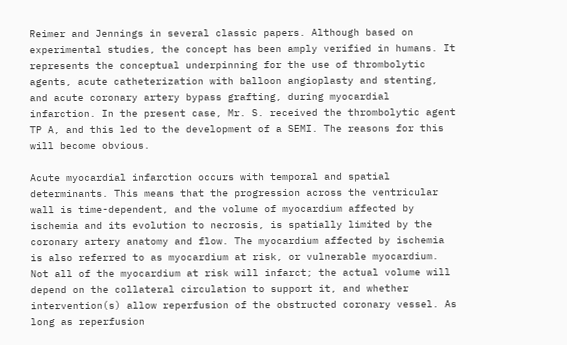Reimer and Jennings in several classic papers. Although based on experimental studies, the concept has been amply verified in humans. It represents the conceptual underpinning for the use of thrombolytic agents, acute catheterization with balloon angioplasty and stenting, and acute coronary artery bypass grafting, during myocardial infarction. In the present case, Mr. S. received the thrombolytic agent TP A, and this led to the development of a SEMI. The reasons for this will become obvious.

Acute myocardial infarction occurs with temporal and spatial determinants. This means that the progression across the ventricular wall is time-dependent, and the volume of myocardium affected by ischemia and its evolution to necrosis, is spatially limited by the coronary artery anatomy and flow. The myocardium affected by ischemia is also referred to as myocardium at risk, or vulnerable myocardium. Not all of the myocardium at risk will infarct; the actual volume will depend on the collateral circulation to support it, and whether intervention(s) allow reperfusion of the obstructed coronary vessel. As long as reperfusion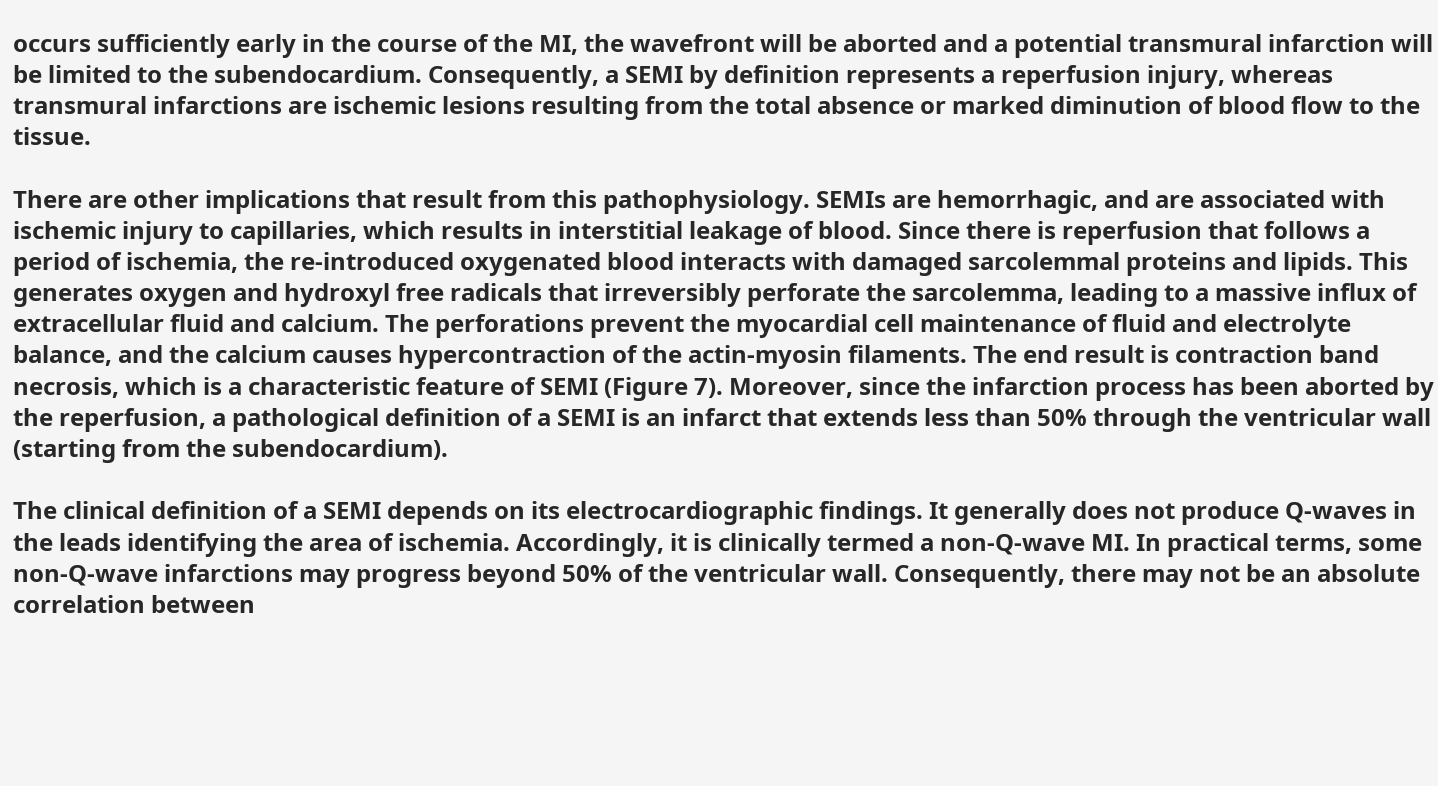occurs sufficiently early in the course of the MI, the wavefront will be aborted and a potential transmural infarction will be limited to the subendocardium. Consequently, a SEMI by definition represents a reperfusion injury, whereas transmural infarctions are ischemic lesions resulting from the total absence or marked diminution of blood flow to the tissue.

There are other implications that result from this pathophysiology. SEMIs are hemorrhagic, and are associated with ischemic injury to capillaries, which results in interstitial leakage of blood. Since there is reperfusion that follows a period of ischemia, the re-introduced oxygenated blood interacts with damaged sarcolemmal proteins and lipids. This generates oxygen and hydroxyl free radicals that irreversibly perforate the sarcolemma, leading to a massive influx of extracellular fluid and calcium. The perforations prevent the myocardial cell maintenance of fluid and electrolyte balance, and the calcium causes hypercontraction of the actin-myosin filaments. The end result is contraction band necrosis, which is a characteristic feature of SEMI (Figure 7). Moreover, since the infarction process has been aborted by the reperfusion, a pathological definition of a SEMI is an infarct that extends less than 50% through the ventricular wall (starting from the subendocardium).

The clinical definition of a SEMI depends on its electrocardiographic findings. It generally does not produce Q-waves in the leads identifying the area of ischemia. Accordingly, it is clinically termed a non-Q-wave MI. In practical terms, some non-Q-wave infarctions may progress beyond 50% of the ventricular wall. Consequently, there may not be an absolute correlation between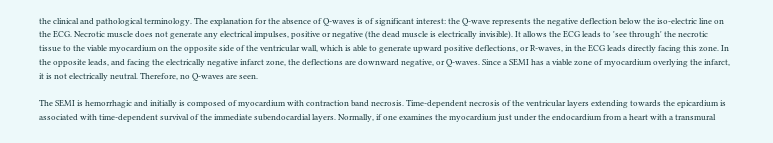the clinical and pathological terminology. The explanation for the absence of Q-waves is of significant interest: the Q-wave represents the negative deflection below the iso-electric line on the ECG. Necrotic muscle does not generate any electrical impulses, positive or negative (the dead muscle is electrically invisible). It allows the ECG leads to 'see through' the necrotic tissue to the viable myocardium on the opposite side of the ventricular wall, which is able to generate upward positive deflections, or R-waves, in the ECG leads directly facing this zone. In the opposite leads, and facing the electrically negative infarct zone, the deflections are downward negative, or Q-waves. Since a SEMI has a viable zone of myocardium overlying the infarct, it is not electrically neutral. Therefore, no Q-waves are seen.

The SEMI is hemorrhagic and initially is composed of myocardium with contraction band necrosis. Time-dependent necrosis of the ventricular layers extending towards the epicardium is associated with time-dependent survival of the immediate subendocardial layers. Normally, if one examines the myocardium just under the endocardium from a heart with a transmural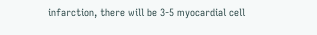infarction, there will be 3-5 myocardial cell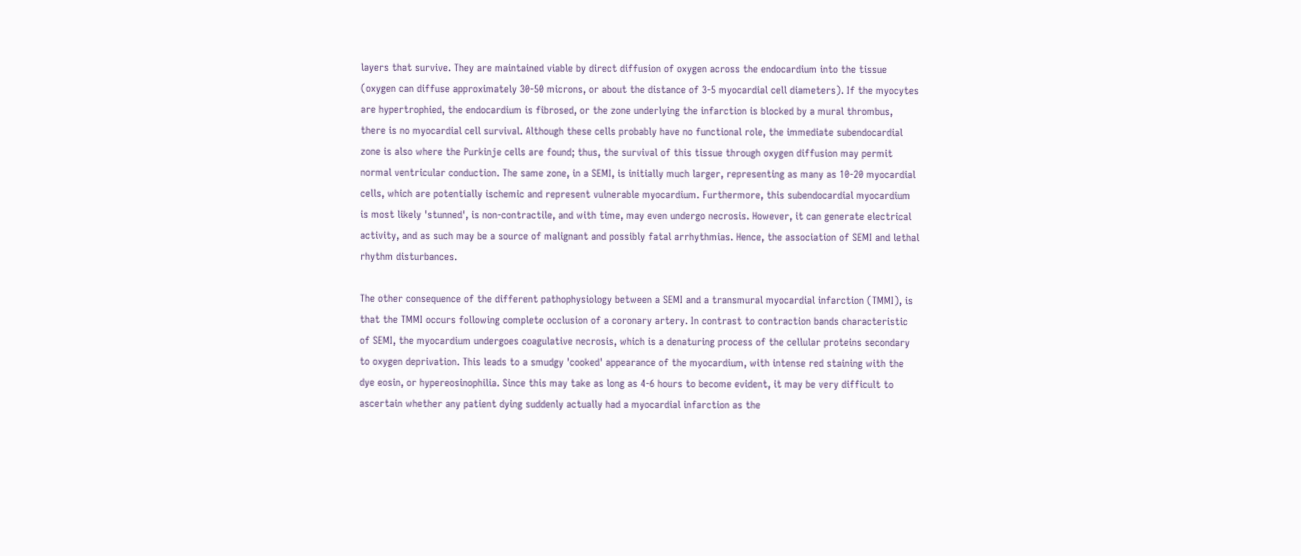layers that survive. They are maintained viable by direct diffusion of oxygen across the endocardium into the tissue (oxygen can diffuse approximately 30-50 microns, or about the distance of 3-5 myocardial cell diameters). If the myocytes are hypertrophied, the endocardium is fibrosed, or the zone underlying the infarction is blocked by a mural thrombus, there is no myocardial cell survival. Although these cells probably have no functional role, the immediate subendocardial zone is also where the Purkinje cells are found; thus, the survival of this tissue through oxygen diffusion may permit normal ventricular conduction. The same zone, in a SEMI, is initially much larger, representing as many as 10-20 myocardial cells, which are potentially ischemic and represent vulnerable myocardium. Furthermore, this subendocardial myocardium is most likely 'stunned', is non-contractile, and with time, may even undergo necrosis. However, it can generate electrical activity, and as such may be a source of malignant and possibly fatal arrhythmias. Hence, the association of SEMI and lethal rhythm disturbances.

The other consequence of the different pathophysiology between a SEMI and a transmural myocardial infarction (TMMI), is that the TMMI occurs following complete occlusion of a coronary artery. In contrast to contraction bands characteristic of SEMI, the myocardium undergoes coagulative necrosis, which is a denaturing process of the cellular proteins secondary to oxygen deprivation. This leads to a smudgy 'cooked' appearance of the myocardium, with intense red staining with the dye eosin, or hypereosinophilia. Since this may take as long as 4-6 hours to become evident, it may be very difficult to ascertain whether any patient dying suddenly actually had a myocardial infarction as the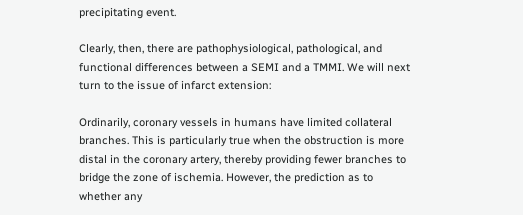precipitating event.

Clearly, then, there are pathophysiological, pathological, and functional differences between a SEMI and a TMMI. We will next turn to the issue of infarct extension:

Ordinarily, coronary vessels in humans have limited collateral branches. This is particularly true when the obstruction is more distal in the coronary artery, thereby providing fewer branches to bridge the zone of ischemia. However, the prediction as to whether any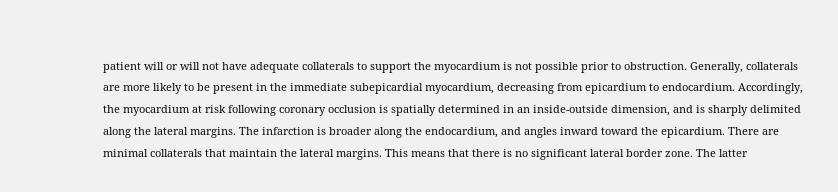patient will or will not have adequate collaterals to support the myocardium is not possible prior to obstruction. Generally, collaterals are more likely to be present in the immediate subepicardial myocardium, decreasing from epicardium to endocardium. Accordingly, the myocardium at risk following coronary occlusion is spatially determined in an inside-outside dimension, and is sharply delimited along the lateral margins. The infarction is broader along the endocardium, and angles inward toward the epicardium. There are minimal collaterals that maintain the lateral margins. This means that there is no significant lateral border zone. The latter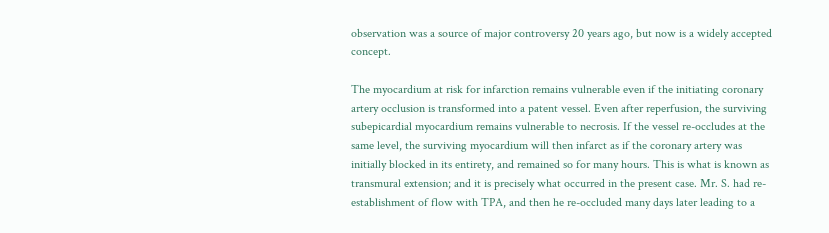observation was a source of major controversy 20 years ago, but now is a widely accepted concept.

The myocardium at risk for infarction remains vulnerable even if the initiating coronary artery occlusion is transformed into a patent vessel. Even after reperfusion, the surviving subepicardial myocardium remains vulnerable to necrosis. If the vessel re-occludes at the same level, the surviving myocardium will then infarct as if the coronary artery was initially blocked in its entirety, and remained so for many hours. This is what is known as transmural extension; and it is precisely what occurred in the present case. Mr. S. had re-establishment of flow with TPA, and then he re-occluded many days later leading to a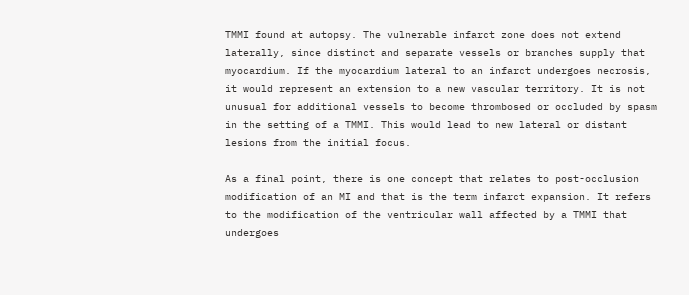TMMI found at autopsy. The vulnerable infarct zone does not extend laterally, since distinct and separate vessels or branches supply that myocardium. If the myocardium lateral to an infarct undergoes necrosis, it would represent an extension to a new vascular territory. It is not unusual for additional vessels to become thrombosed or occluded by spasm in the setting of a TMMI. This would lead to new lateral or distant lesions from the initial focus.

As a final point, there is one concept that relates to post-occlusion modification of an MI and that is the term infarct expansion. It refers to the modification of the ventricular wall affected by a TMMI that undergoes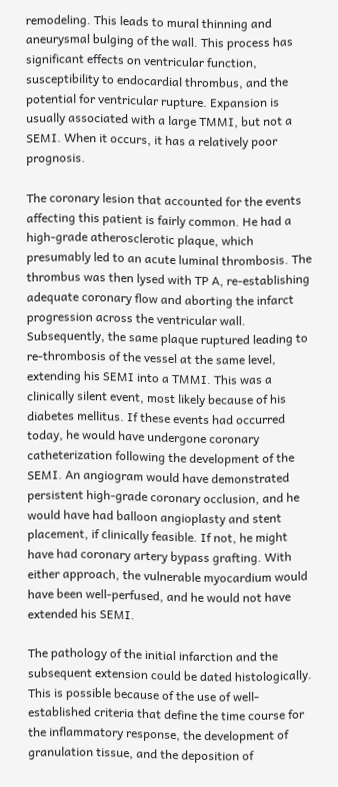remodeling. This leads to mural thinning and aneurysmal bulging of the wall. This process has significant effects on ventricular function, susceptibility to endocardial thrombus, and the potential for ventricular rupture. Expansion is usually associated with a large TMMI, but not a SEMI. When it occurs, it has a relatively poor prognosis.

The coronary lesion that accounted for the events affecting this patient is fairly common. He had a high-grade atherosclerotic plaque, which presumably led to an acute luminal thrombosis. The thrombus was then lysed with TP A, re-establishing adequate coronary flow and aborting the infarct progression across the ventricular wall. Subsequently, the same plaque ruptured leading to re-thrombosis of the vessel at the same level, extending his SEMI into a TMMI. This was a clinically silent event, most likely because of his diabetes mellitus. If these events had occurred today, he would have undergone coronary catheterization following the development of the SEMI. An angiogram would have demonstrated persistent high-grade coronary occlusion, and he would have had balloon angioplasty and stent placement, if clinically feasible. If not, he might have had coronary artery bypass grafting. With either approach, the vulnerable myocardium would have been well-perfused, and he would not have extended his SEMI.

The pathology of the initial infarction and the subsequent extension could be dated histologically. This is possible because of the use of well-established criteria that define the time course for the inflammatory response, the development of granulation tissue, and the deposition of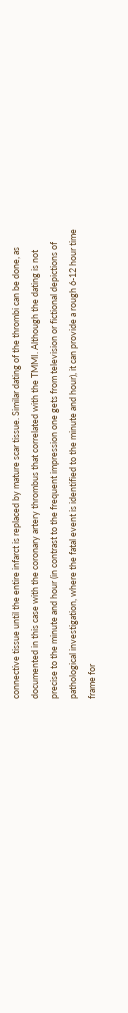connective tissue until the entire infarct is replaced by mature scar tissue. Similar dating of the thrombi can be done, as documented in this case with the coronary artery thrombus that correlated with the TMMI. Although the dating is not precise to the minute and hour (in contrast to the frequent impression one gets from television or fictional depictions of pathological investigation, where the fatal event is identified to the minute and hour), it can provide a rough 6-12 hour time frame for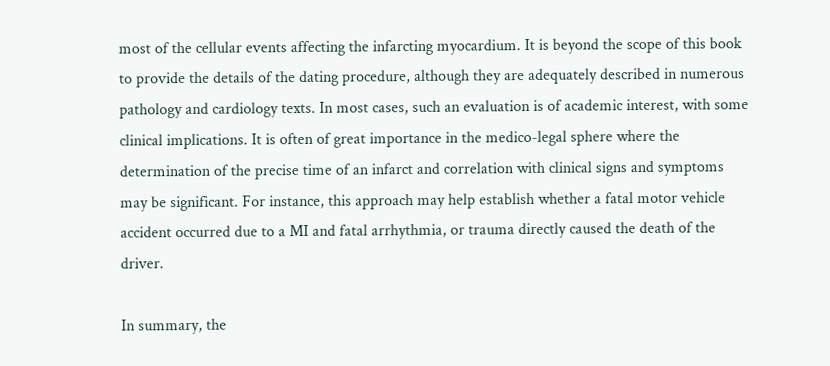most of the cellular events affecting the infarcting myocardium. It is beyond the scope of this book to provide the details of the dating procedure, although they are adequately described in numerous pathology and cardiology texts. In most cases, such an evaluation is of academic interest, with some clinical implications. It is often of great importance in the medico-legal sphere where the determination of the precise time of an infarct and correlation with clinical signs and symptoms may be significant. For instance, this approach may help establish whether a fatal motor vehicle accident occurred due to a MI and fatal arrhythmia, or trauma directly caused the death of the driver.

In summary, the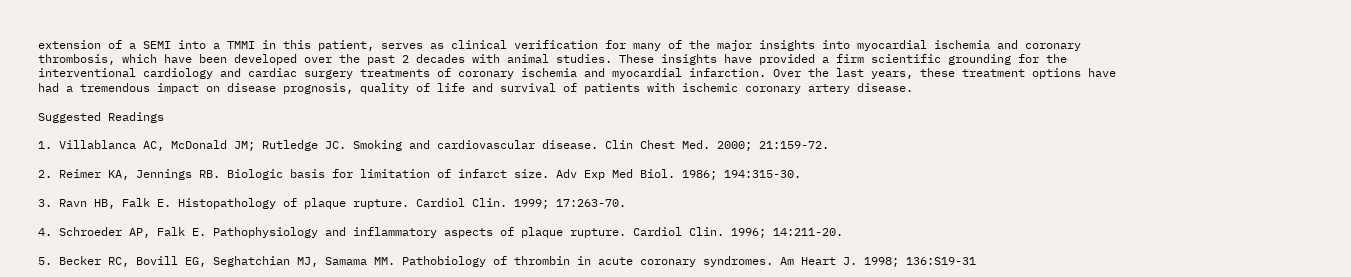extension of a SEMI into a TMMI in this patient, serves as clinical verification for many of the major insights into myocardial ischemia and coronary thrombosis, which have been developed over the past 2 decades with animal studies. These insights have provided a firm scientific grounding for the interventional cardiology and cardiac surgery treatments of coronary ischemia and myocardial infarction. Over the last years, these treatment options have had a tremendous impact on disease prognosis, quality of life and survival of patients with ischemic coronary artery disease.

Suggested Readings

1. Villablanca AC, McDonald JM; Rutledge JC. Smoking and cardiovascular disease. Clin Chest Med. 2000; 21:159-72.

2. Reimer KA, Jennings RB. Biologic basis for limitation of infarct size. Adv Exp Med Biol. 1986; 194:315-30.

3. Ravn HB, Falk E. Histopathology of plaque rupture. Cardiol Clin. 1999; 17:263-70.

4. Schroeder AP, Falk E. Pathophysiology and inflammatory aspects of plaque rupture. Cardiol Clin. 1996; 14:211-20.

5. Becker RC, Bovill EG, Seghatchian MJ, Samama MM. Pathobiology of thrombin in acute coronary syndromes. Am Heart J. 1998; 136:S19-31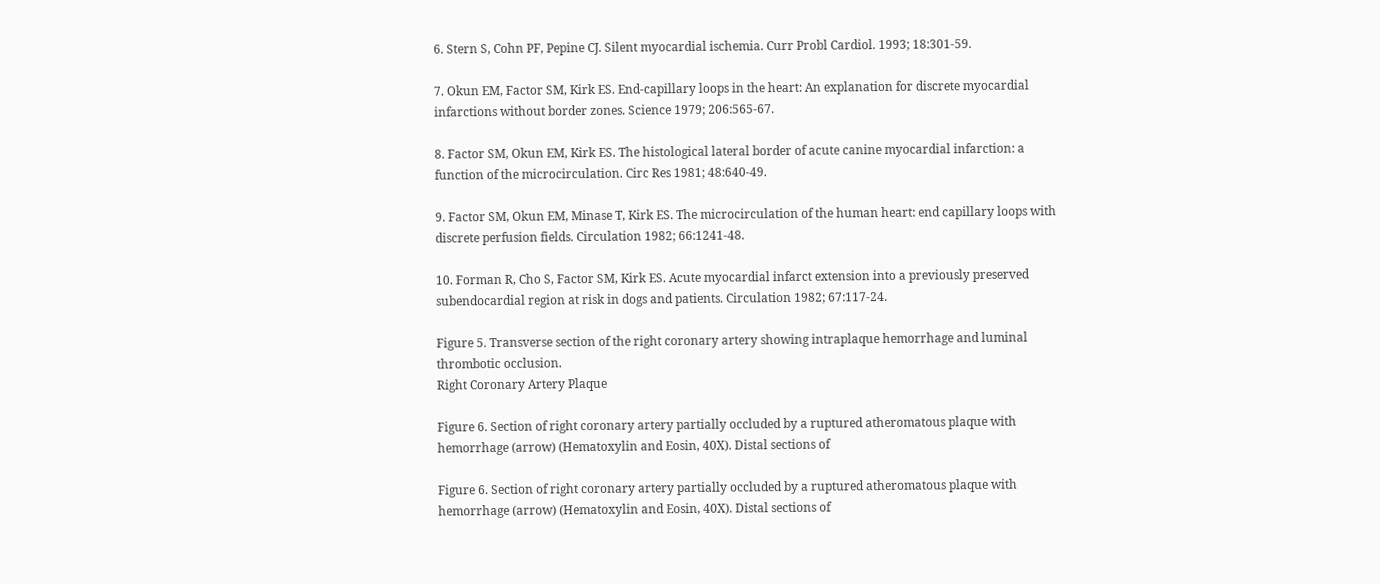6. Stern S, Cohn PF, Pepine CJ. Silent myocardial ischemia. Curr Probl Cardiol. 1993; 18:301-59.

7. Okun EM, Factor SM, Kirk ES. End-capillary loops in the heart: An explanation for discrete myocardial infarctions without border zones. Science 1979; 206:565-67.

8. Factor SM, Okun EM, Kirk ES. The histological lateral border of acute canine myocardial infarction: a function of the microcirculation. Circ Res 1981; 48:640-49.

9. Factor SM, Okun EM, Minase T, Kirk ES. The microcirculation of the human heart: end capillary loops with discrete perfusion fields. Circulation 1982; 66:1241-48.

10. Forman R, Cho S, Factor SM, Kirk ES. Acute myocardial infarct extension into a previously preserved subendocardial region at risk in dogs and patients. Circulation 1982; 67:117-24.

Figure 5. Transverse section of the right coronary artery showing intraplaque hemorrhage and luminal thrombotic occlusion.
Right Coronary Artery Plaque

Figure 6. Section of right coronary artery partially occluded by a ruptured atheromatous plaque with hemorrhage (arrow) (Hematoxylin and Eosin, 40X). Distal sections of

Figure 6. Section of right coronary artery partially occluded by a ruptured atheromatous plaque with hemorrhage (arrow) (Hematoxylin and Eosin, 40X). Distal sections of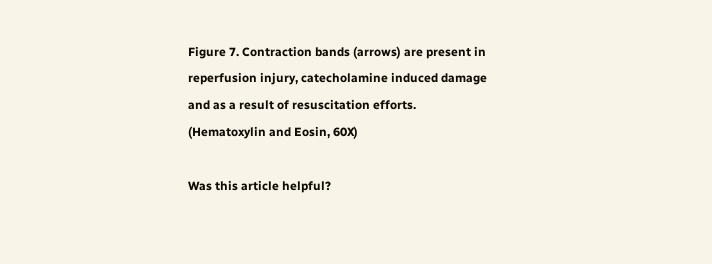Figure 7. Contraction bands (arrows) are present in reperfusion injury, catecholamine induced damage and as a result of resuscitation efforts. (Hematoxylin and Eosin, 60X)

Was this article helpful?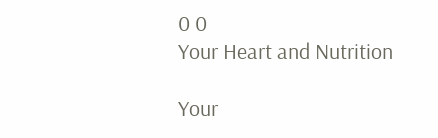0 0
Your Heart and Nutrition

Your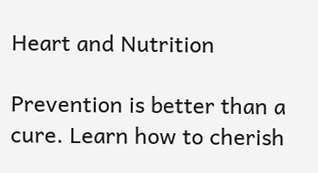Heart and Nutrition

Prevention is better than a cure. Learn how to cherish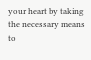your heart by taking the necessary means to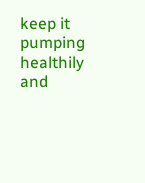keep it pumping healthily and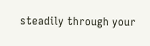steadily through your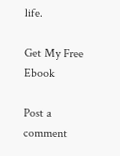life.

Get My Free Ebook

Post a comment